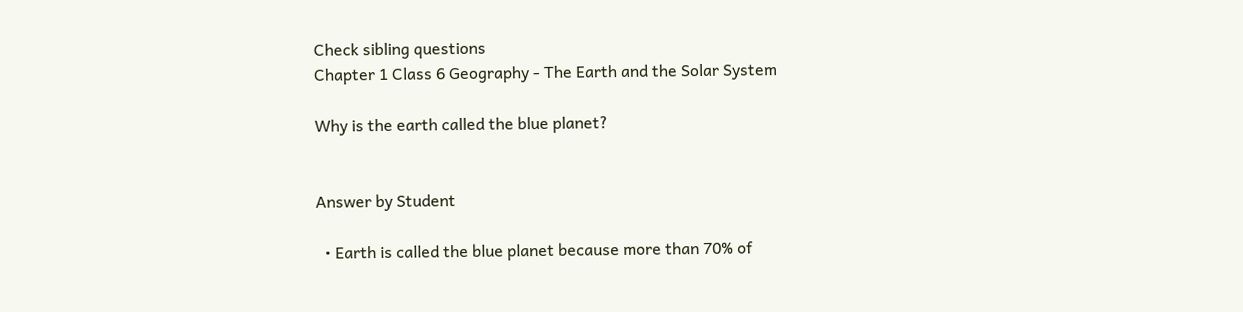Check sibling questions
Chapter 1 Class 6 Geography - The Earth and the Solar System

Why is the earth called the blue planet?


Answer by Student

  • Earth is called the blue planet because more than 70% of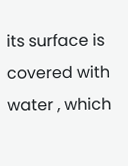its surface is covered with water , which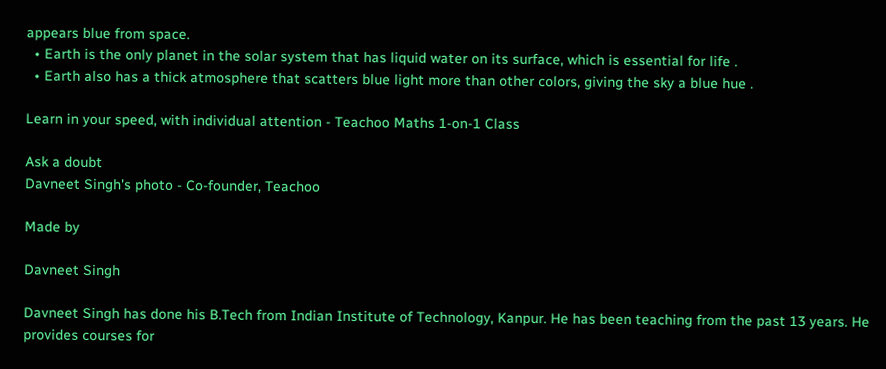appears blue from space.
  • Earth is the only planet in the solar system that has liquid water on its surface, which is essential for life .
  • Earth also has a thick atmosphere that scatters blue light more than other colors, giving the sky a blue hue .

Learn in your speed, with individual attention - Teachoo Maths 1-on-1 Class

Ask a doubt
Davneet Singh's photo - Co-founder, Teachoo

Made by

Davneet Singh

Davneet Singh has done his B.Tech from Indian Institute of Technology, Kanpur. He has been teaching from the past 13 years. He provides courses for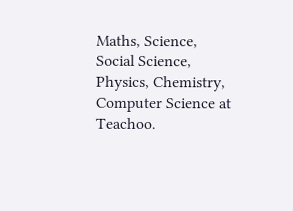Maths, Science, Social Science, Physics, Chemistry, Computer Science at Teachoo.